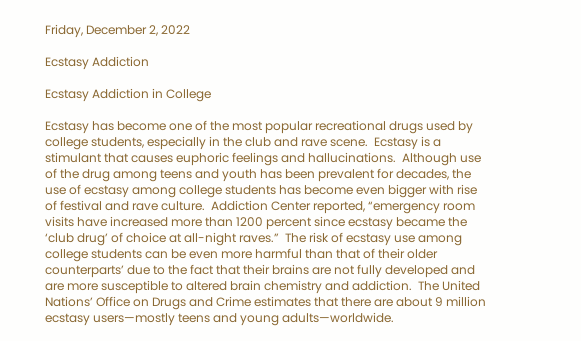Friday, December 2, 2022

Ecstasy Addiction

Ecstasy Addiction in College

Ecstasy has become one of the most popular recreational drugs used by college students, especially in the club and rave scene.  Ecstasy is a stimulant that causes euphoric feelings and hallucinations.  Although use of the drug among teens and youth has been prevalent for decades, the use of ecstasy among college students has become even bigger with rise of festival and rave culture.  Addiction Center reported, “emergency room visits have increased more than 1200 percent since ecstasy became the ‘club drug’ of choice at all-night raves.”  The risk of ecstasy use among college students can be even more harmful than that of their older counterparts’ due to the fact that their brains are not fully developed and are more susceptible to altered brain chemistry and addiction.  The United Nations’ Office on Drugs and Crime estimates that there are about 9 million ecstasy users—mostly teens and young adults—worldwide.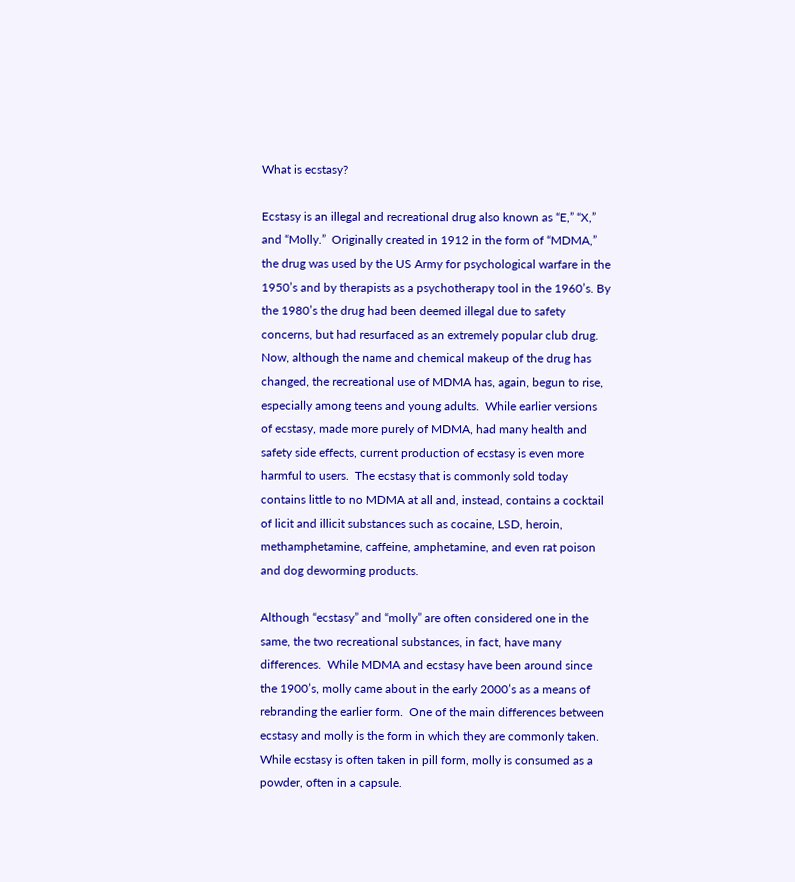What is ecstasy?

Ecstasy is an illegal and recreational drug also known as “E,” “X,” and “Molly.”  Originally created in 1912 in the form of “MDMA,” the drug was used by the US Army for psychological warfare in the 1950’s and by therapists as a psychotherapy tool in the 1960’s. By the 1980’s the drug had been deemed illegal due to safety concerns, but had resurfaced as an extremely popular club drug.  Now, although the name and chemical makeup of the drug has changed, the recreational use of MDMA has, again, begun to rise, especially among teens and young adults.  While earlier versions of ecstasy, made more purely of MDMA, had many health and safety side effects, current production of ecstasy is even more harmful to users.  The ecstasy that is commonly sold today contains little to no MDMA at all and, instead, contains a cocktail of licit and illicit substances such as cocaine, LSD, heroin, methamphetamine, caffeine, amphetamine, and even rat poison and dog deworming products.

Although “ecstasy” and “molly” are often considered one in the same, the two recreational substances, in fact, have many differences.  While MDMA and ecstasy have been around since the 1900’s, molly came about in the early 2000’s as a means of rebranding the earlier form.  One of the main differences between ecstasy and molly is the form in which they are commonly taken.  While ecstasy is often taken in pill form, molly is consumed as a powder, often in a capsule.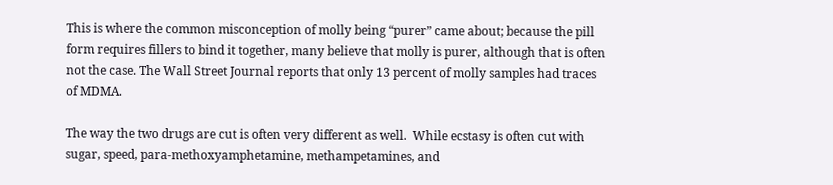This is where the common misconception of molly being “purer” came about; because the pill form requires fillers to bind it together, many believe that molly is purer, although that is often not the case. The Wall Street Journal reports that only 13 percent of molly samples had traces of MDMA.

The way the two drugs are cut is often very different as well.  While ecstasy is often cut with sugar, speed, para-methoxyamphetamine, methampetamines, and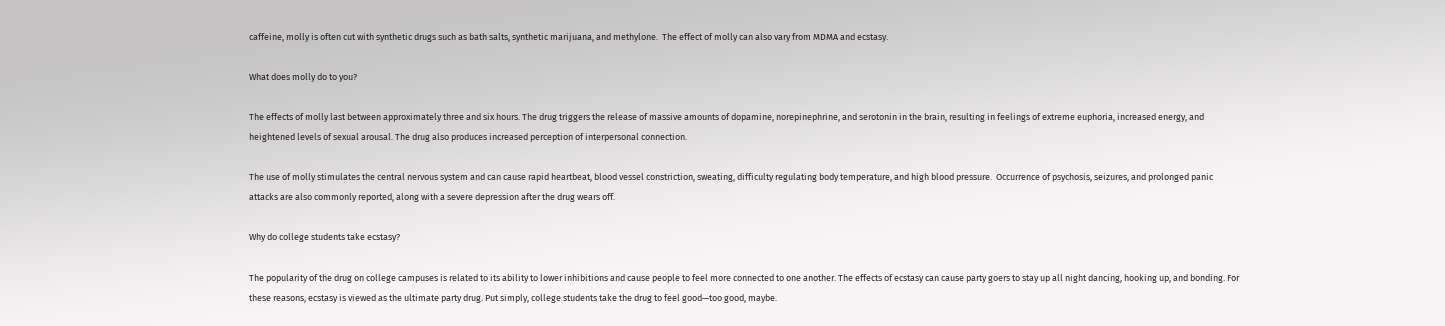caffeine, molly is often cut with synthetic drugs such as bath salts, synthetic marijuana, and methylone.  The effect of molly can also vary from MDMA and ecstasy.

What does molly do to you?

The effects of molly last between approximately three and six hours. The drug triggers the release of massive amounts of dopamine, norepinephrine, and serotonin in the brain, resulting in feelings of extreme euphoria, increased energy, and heightened levels of sexual arousal. The drug also produces increased perception of interpersonal connection.

The use of molly stimulates the central nervous system and can cause rapid heartbeat, blood vessel constriction, sweating, difficulty regulating body temperature, and high blood pressure.  Occurrence of psychosis, seizures, and prolonged panic attacks are also commonly reported, along with a severe depression after the drug wears off.

Why do college students take ecstasy?

The popularity of the drug on college campuses is related to its ability to lower inhibitions and cause people to feel more connected to one another. The effects of ecstasy can cause party goers to stay up all night dancing, hooking up, and bonding. For these reasons, ecstasy is viewed as the ultimate party drug. Put simply, college students take the drug to feel good—too good, maybe.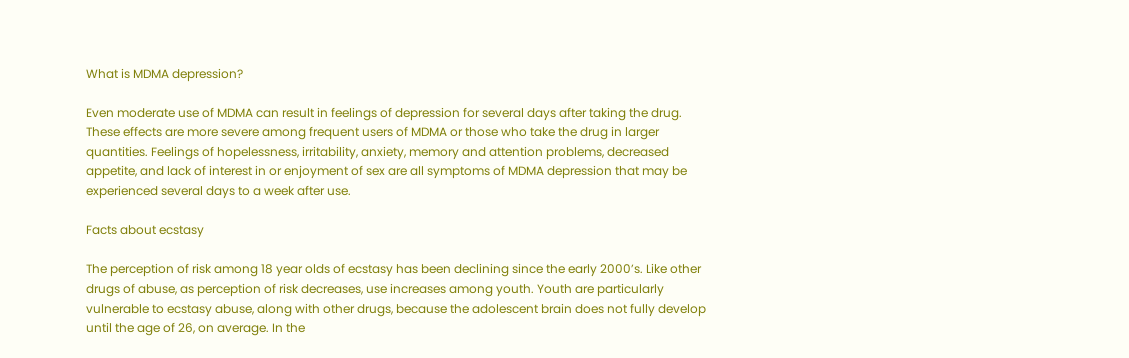What is MDMA depression?

Even moderate use of MDMA can result in feelings of depression for several days after taking the drug. These effects are more severe among frequent users of MDMA or those who take the drug in larger quantities. Feelings of hopelessness, irritability, anxiety, memory and attention problems, decreased appetite, and lack of interest in or enjoyment of sex are all symptoms of MDMA depression that may be experienced several days to a week after use.

Facts about ecstasy

The perception of risk among 18 year olds of ecstasy has been declining since the early 2000’s. Like other drugs of abuse, as perception of risk decreases, use increases among youth. Youth are particularly vulnerable to ecstasy abuse, along with other drugs, because the adolescent brain does not fully develop until the age of 26, on average. In the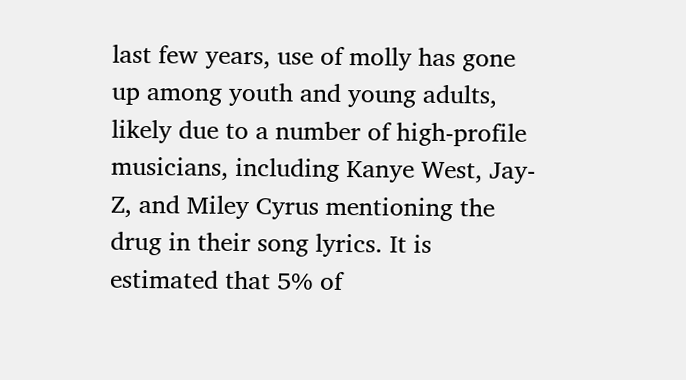last few years, use of molly has gone up among youth and young adults, likely due to a number of high-profile musicians, including Kanye West, Jay-Z, and Miley Cyrus mentioning the drug in their song lyrics. It is estimated that 5% of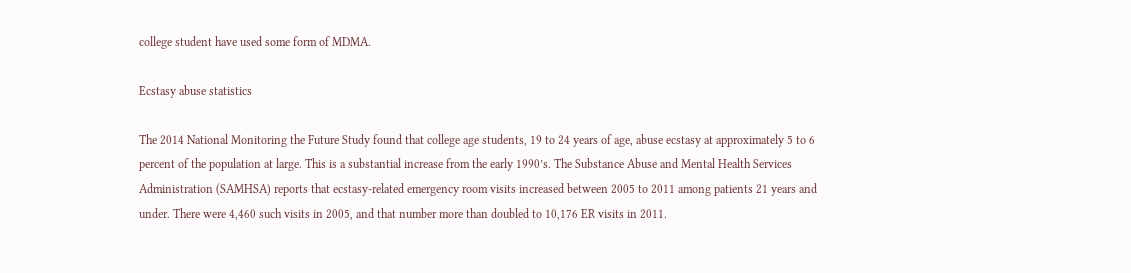college student have used some form of MDMA.

Ecstasy abuse statistics

The 2014 National Monitoring the Future Study found that college age students, 19 to 24 years of age, abuse ecstasy at approximately 5 to 6 percent of the population at large. This is a substantial increase from the early 1990’s. The Substance Abuse and Mental Health Services Administration (SAMHSA) reports that ecstasy-related emergency room visits increased between 2005 to 2011 among patients 21 years and under. There were 4,460 such visits in 2005, and that number more than doubled to 10,176 ER visits in 2011.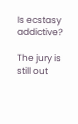Is ecstasy addictive?

The jury is still out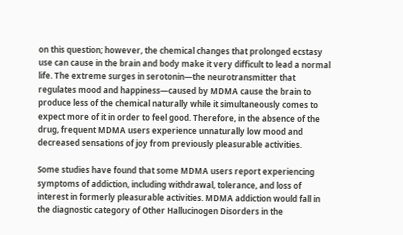on this question; however, the chemical changes that prolonged ecstasy use can cause in the brain and body make it very difficult to lead a normal life. The extreme surges in serotonin—the neurotransmitter that regulates mood and happiness—caused by MDMA cause the brain to produce less of the chemical naturally while it simultaneously comes to expect more of it in order to feel good. Therefore, in the absence of the drug, frequent MDMA users experience unnaturally low mood and decreased sensations of joy from previously pleasurable activities.

Some studies have found that some MDMA users report experiencing symptoms of addiction, including withdrawal, tolerance, and loss of interest in formerly pleasurable activities. MDMA addiction would fall in the diagnostic category of Other Hallucinogen Disorders in the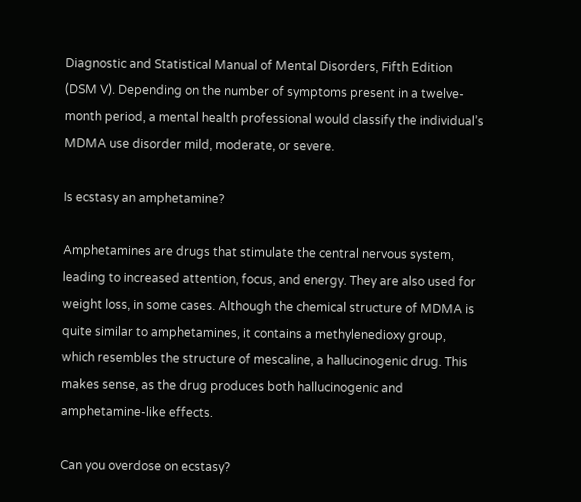Diagnostic and Statistical Manual of Mental Disorders, Fifth Edition (DSM V). Depending on the number of symptoms present in a twelve-month period, a mental health professional would classify the individual’s MDMA use disorder mild, moderate, or severe.

Is ecstasy an amphetamine?

Amphetamines are drugs that stimulate the central nervous system, leading to increased attention, focus, and energy. They are also used for weight loss, in some cases. Although the chemical structure of MDMA is quite similar to amphetamines, it contains a methylenedioxy group, which resembles the structure of mescaline, a hallucinogenic drug. This makes sense, as the drug produces both hallucinogenic and amphetamine-like effects.

Can you overdose on ecstasy?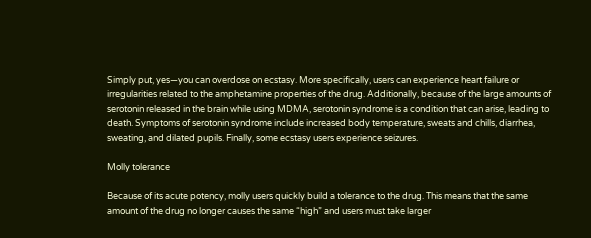Simply put, yes—you can overdose on ecstasy. More specifically, users can experience heart failure or irregularities related to the amphetamine properties of the drug. Additionally, because of the large amounts of serotonin released in the brain while using MDMA, serotonin syndrome is a condition that can arise, leading to death. Symptoms of serotonin syndrome include increased body temperature, sweats and chills, diarrhea, sweating, and dilated pupils. Finally, some ecstasy users experience seizures.

Molly tolerance

Because of its acute potency, molly users quickly build a tolerance to the drug. This means that the same amount of the drug no longer causes the same “high” and users must take larger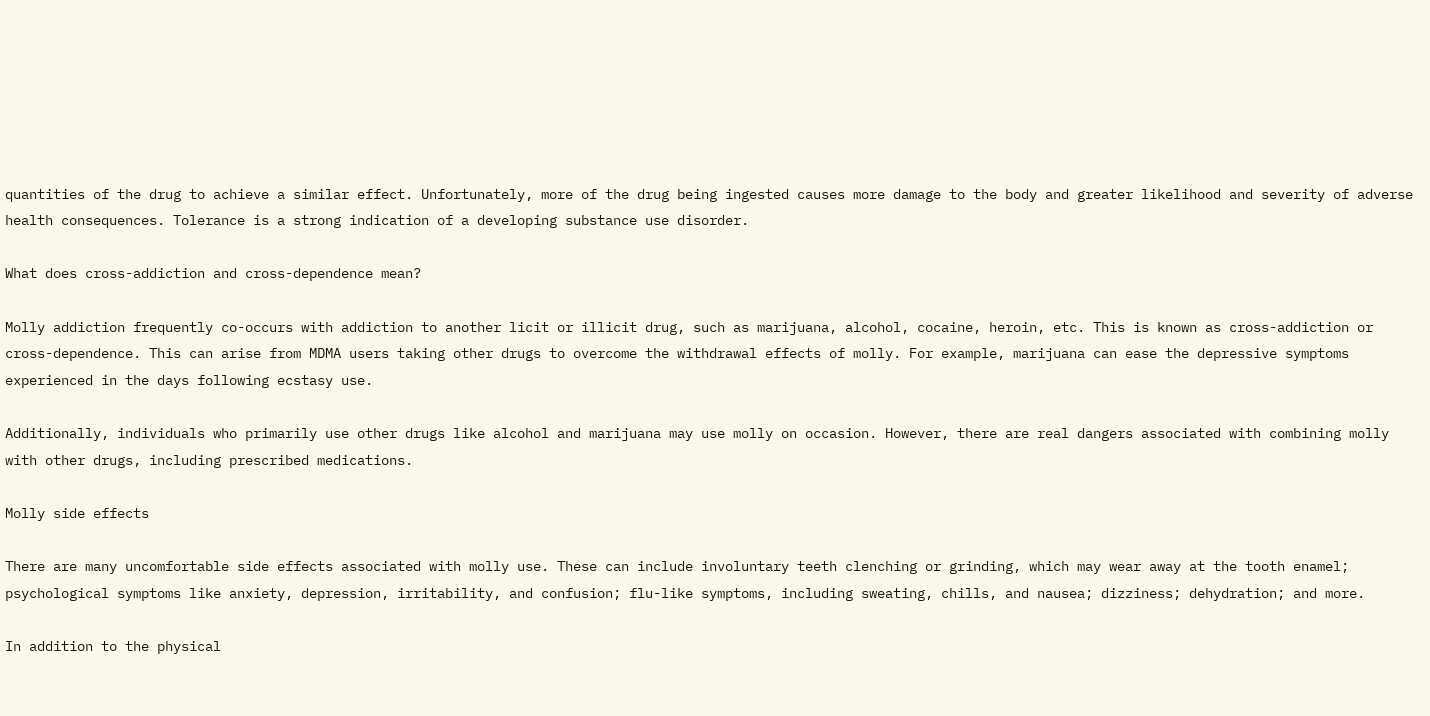quantities of the drug to achieve a similar effect. Unfortunately, more of the drug being ingested causes more damage to the body and greater likelihood and severity of adverse health consequences. Tolerance is a strong indication of a developing substance use disorder.

What does cross-addiction and cross-dependence mean?

Molly addiction frequently co-occurs with addiction to another licit or illicit drug, such as marijuana, alcohol, cocaine, heroin, etc. This is known as cross-addiction or cross-dependence. This can arise from MDMA users taking other drugs to overcome the withdrawal effects of molly. For example, marijuana can ease the depressive symptoms experienced in the days following ecstasy use.

Additionally, individuals who primarily use other drugs like alcohol and marijuana may use molly on occasion. However, there are real dangers associated with combining molly with other drugs, including prescribed medications.

Molly side effects

There are many uncomfortable side effects associated with molly use. These can include involuntary teeth clenching or grinding, which may wear away at the tooth enamel; psychological symptoms like anxiety, depression, irritability, and confusion; flu-like symptoms, including sweating, chills, and nausea; dizziness; dehydration; and more.

In addition to the physical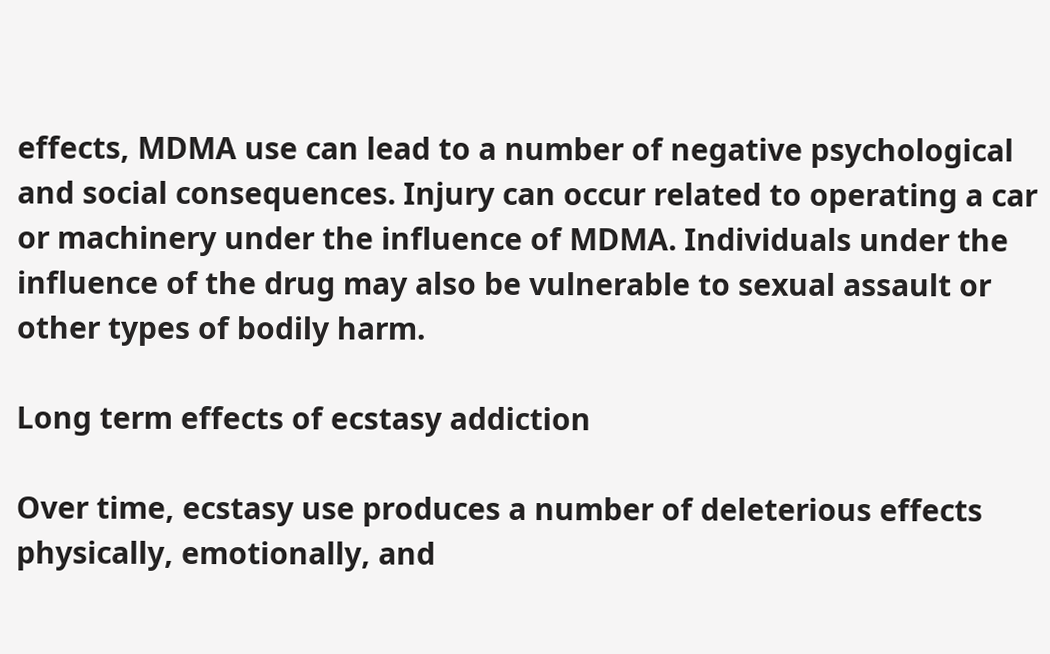effects, MDMA use can lead to a number of negative psychological and social consequences. Injury can occur related to operating a car or machinery under the influence of MDMA. Individuals under the influence of the drug may also be vulnerable to sexual assault or other types of bodily harm.

Long term effects of ecstasy addiction

Over time, ecstasy use produces a number of deleterious effects physically, emotionally, and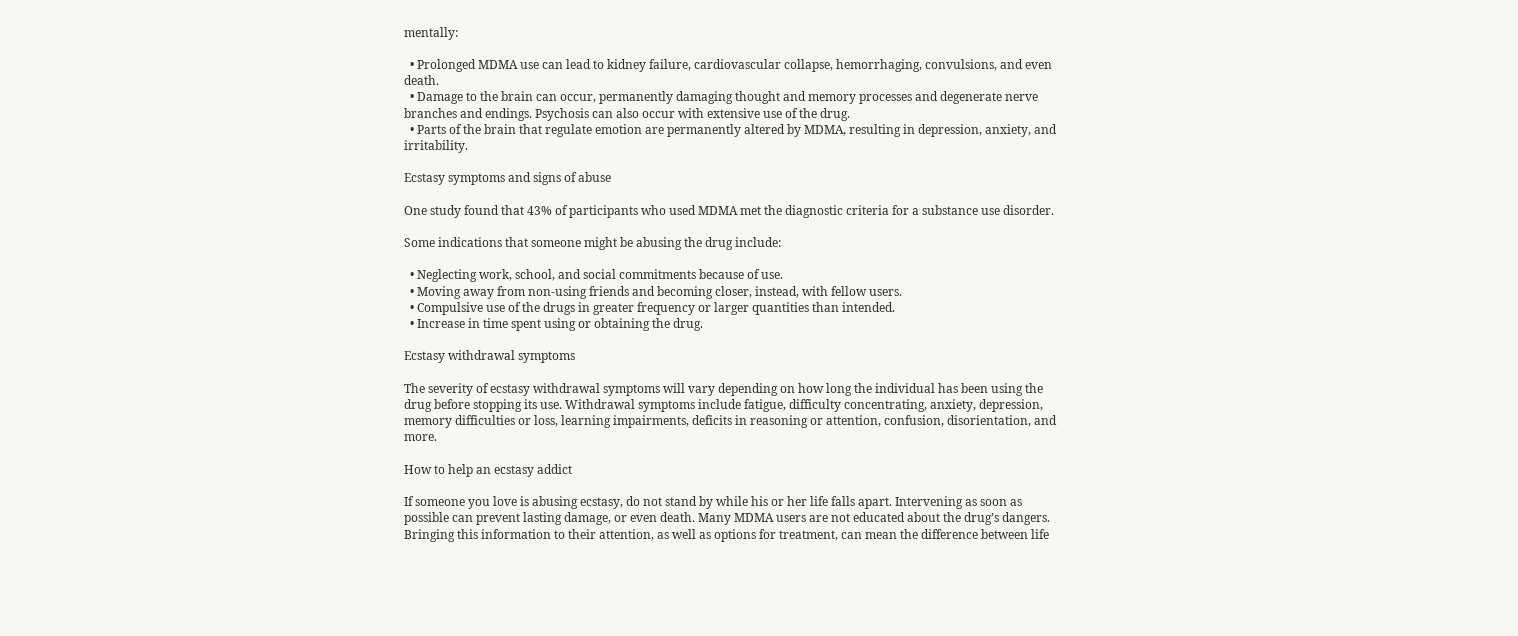mentally:

  • Prolonged MDMA use can lead to kidney failure, cardiovascular collapse, hemorrhaging, convulsions, and even death.
  • Damage to the brain can occur, permanently damaging thought and memory processes and degenerate nerve branches and endings. Psychosis can also occur with extensive use of the drug.
  • Parts of the brain that regulate emotion are permanently altered by MDMA, resulting in depression, anxiety, and irritability.

Ecstasy symptoms and signs of abuse

One study found that 43% of participants who used MDMA met the diagnostic criteria for a substance use disorder.

Some indications that someone might be abusing the drug include:

  • Neglecting work, school, and social commitments because of use.
  • Moving away from non-using friends and becoming closer, instead, with fellow users.
  • Compulsive use of the drugs in greater frequency or larger quantities than intended.
  • Increase in time spent using or obtaining the drug.

Ecstasy withdrawal symptoms

The severity of ecstasy withdrawal symptoms will vary depending on how long the individual has been using the drug before stopping its use. Withdrawal symptoms include fatigue, difficulty concentrating, anxiety, depression, memory difficulties or loss, learning impairments, deficits in reasoning or attention, confusion, disorientation, and more.

How to help an ecstasy addict

If someone you love is abusing ecstasy, do not stand by while his or her life falls apart. Intervening as soon as possible can prevent lasting damage, or even death. Many MDMA users are not educated about the drug’s dangers. Bringing this information to their attention, as well as options for treatment, can mean the difference between life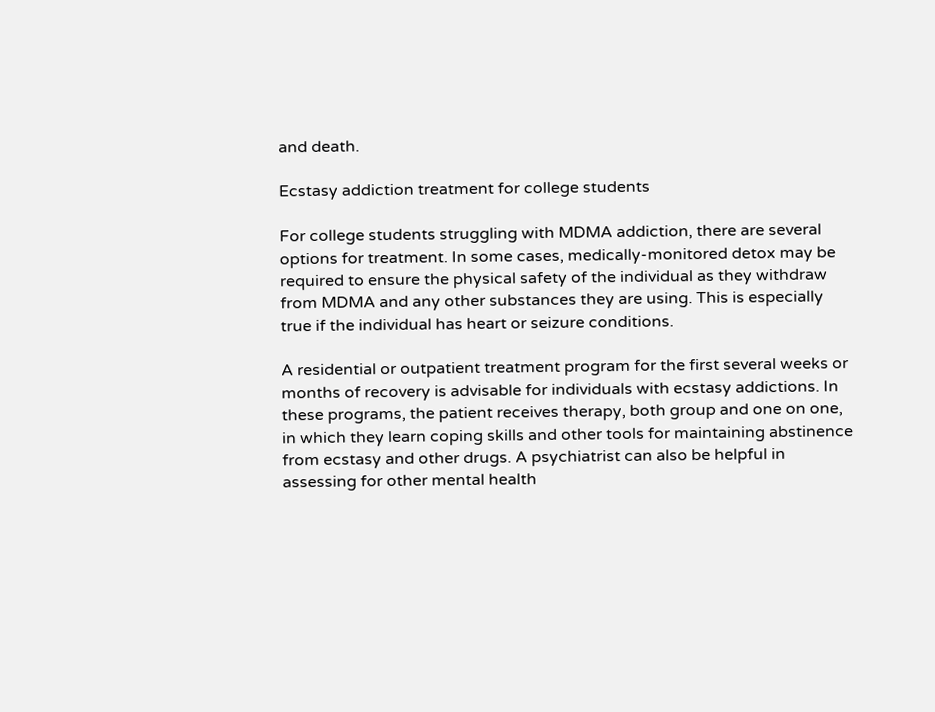and death.

Ecstasy addiction treatment for college students

For college students struggling with MDMA addiction, there are several options for treatment. In some cases, medically-monitored detox may be required to ensure the physical safety of the individual as they withdraw from MDMA and any other substances they are using. This is especially true if the individual has heart or seizure conditions.

A residential or outpatient treatment program for the first several weeks or months of recovery is advisable for individuals with ecstasy addictions. In these programs, the patient receives therapy, both group and one on one, in which they learn coping skills and other tools for maintaining abstinence from ecstasy and other drugs. A psychiatrist can also be helpful in assessing for other mental health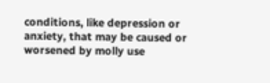conditions, like depression or anxiety, that may be caused or worsened by molly use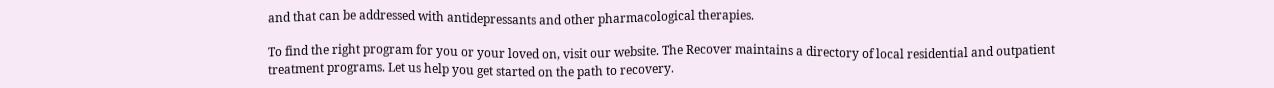and that can be addressed with antidepressants and other pharmacological therapies.

To find the right program for you or your loved on, visit our website. The Recover maintains a directory of local residential and outpatient treatment programs. Let us help you get started on the path to recovery.